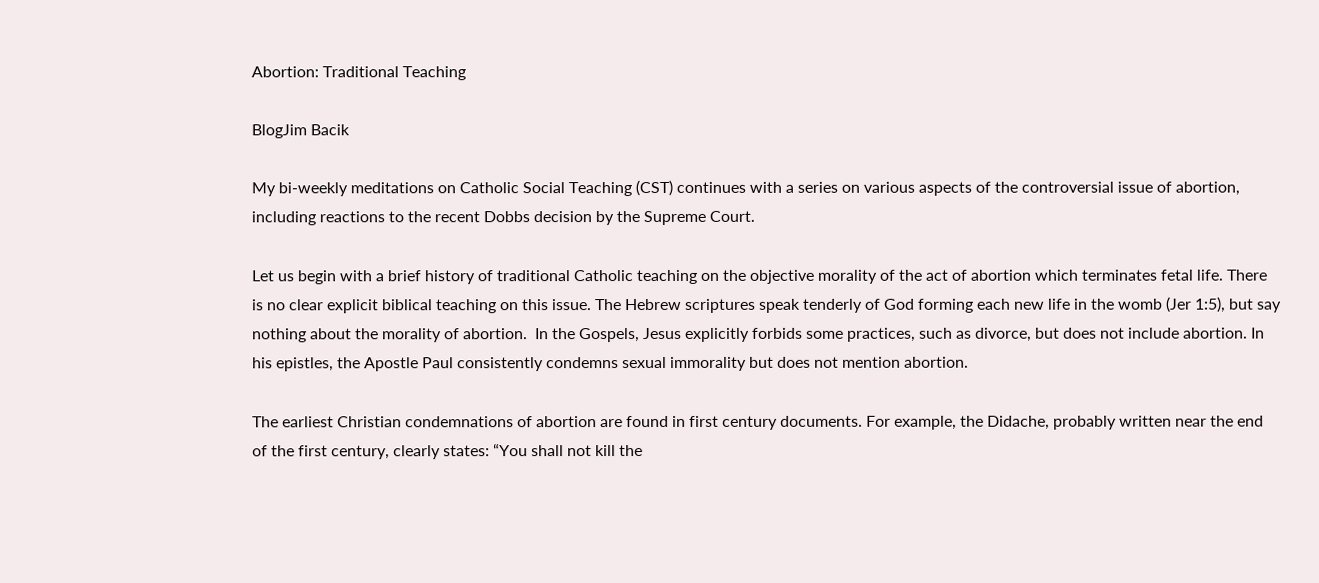Abortion: Traditional Teaching

BlogJim Bacik

My bi-weekly meditations on Catholic Social Teaching (CST) continues with a series on various aspects of the controversial issue of abortion, including reactions to the recent Dobbs decision by the Supreme Court.

Let us begin with a brief history of traditional Catholic teaching on the objective morality of the act of abortion which terminates fetal life. There is no clear explicit biblical teaching on this issue. The Hebrew scriptures speak tenderly of God forming each new life in the womb (Jer 1:5), but say nothing about the morality of abortion.  In the Gospels, Jesus explicitly forbids some practices, such as divorce, but does not include abortion. In his epistles, the Apostle Paul consistently condemns sexual immorality but does not mention abortion.

The earliest Christian condemnations of abortion are found in first century documents. For example, the Didache, probably written near the end of the first century, clearly states: “You shall not kill the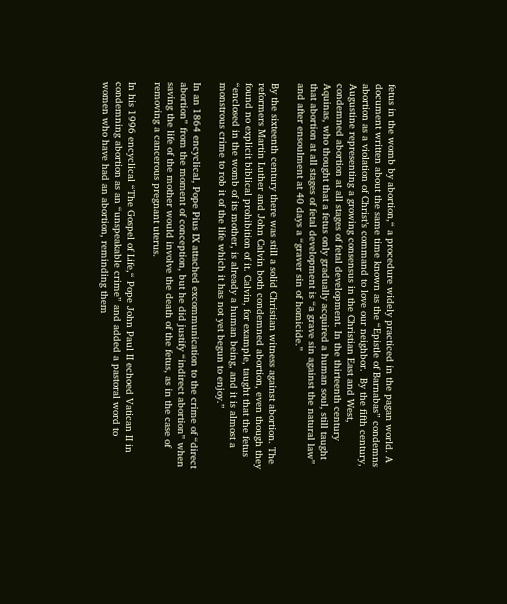fetus in the womb by abortion,“ a procedure widely practiced in the pagan world. A document written about the same time known as the “Epistle of Barnabas” condemns abortion as a violation of Christ’s command to love our neighbor.  By the fifth century, Augustine representing a growing consensus in the Christian East and West, condemned abortion at all stages of fetal development. In the thirteenth century Aquinas, who thought that a fetus only gradually acquired a human soul, still taught that abortion at all stages of fetal development is “a grave sin against the natural law” and after ensoulment at 40 days a “graver sin of homicide.”

By the sixteenth century there was still a solid Christian witness against abortion. The reformers Martin Luther and John Calvin both condemned abortion, even though they found no explicit biblical prohibition of it. Calvin, for example, taught that the fetus “enclosed in the womb of its mother, is already a human being, and it is almost a monstrous crime to rob it of the life which it has not yet begun to enjoy.”

In an 1864 encyclical, Pope Pius IX attached excommunication to the crime of “direct abortion” from the moment of conception, but he did justify “indirect abortion” when saving the life of the mother would involve the death of the fetus, as in the case of removing a cancerous pregnant uterus.

In his 1996 encyclical “The Gospel of Life,“ Pope John Paul II echoed Vatican II in condemning abortion as an “unspeakable crime” and added a pastoral word to women who have had an abortion, reminding them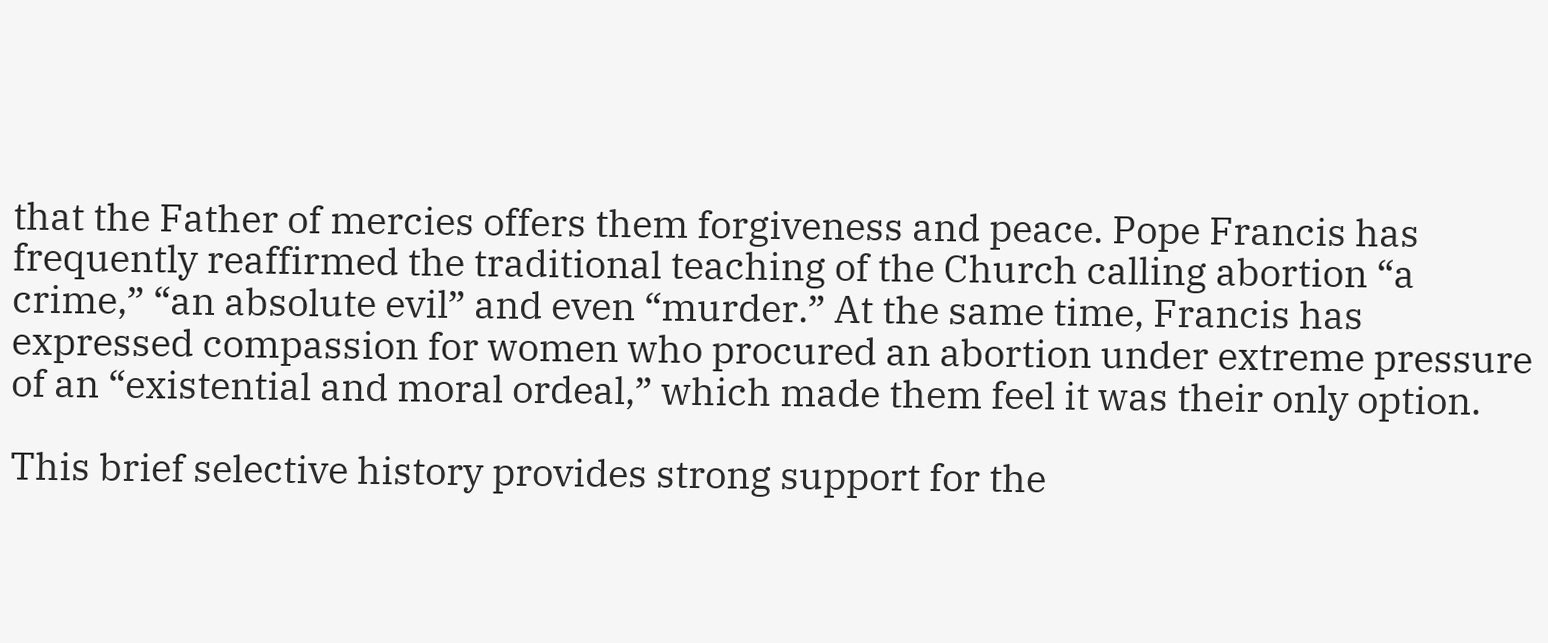that the Father of mercies offers them forgiveness and peace. Pope Francis has  frequently reaffirmed the traditional teaching of the Church calling abortion “a crime,” “an absolute evil” and even “murder.” At the same time, Francis has expressed compassion for women who procured an abortion under extreme pressure of an “existential and moral ordeal,” which made them feel it was their only option.

This brief selective history provides strong support for the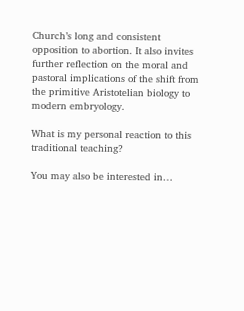Church’s long and consistent opposition to abortion. It also invites further reflection on the moral and pastoral implications of the shift from the primitive Aristotelian biology to modern embryology.

What is my personal reaction to this traditional teaching?

You may also be interested in…